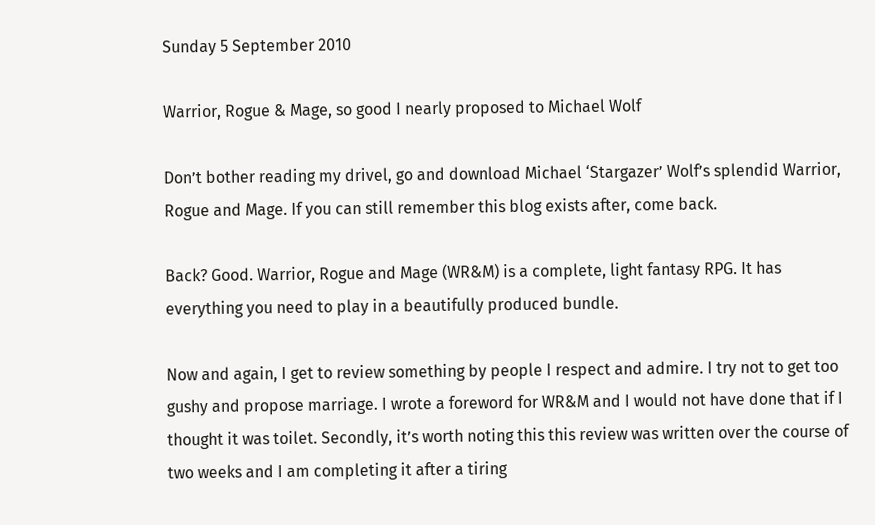Sunday 5 September 2010

Warrior, Rogue & Mage, so good I nearly proposed to Michael Wolf

Don’t bother reading my drivel, go and download Michael ‘Stargazer’ Wolf’s splendid Warrior, Rogue and Mage. If you can still remember this blog exists after, come back.

Back? Good. Warrior, Rogue and Mage (WR&M) is a complete, light fantasy RPG. It has everything you need to play in a beautifully produced bundle.

Now and again, I get to review something by people I respect and admire. I try not to get too gushy and propose marriage. I wrote a foreword for WR&M and I would not have done that if I thought it was toilet. Secondly, it’s worth noting this this review was written over the course of two weeks and I am completing it after a tiring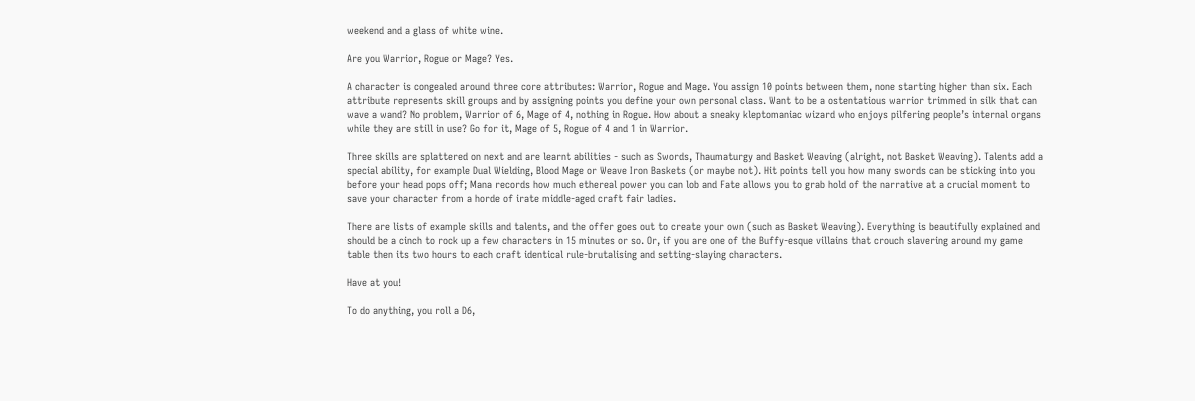weekend and a glass of white wine.

Are you Warrior, Rogue or Mage? Yes.

A character is congealed around three core attributes: Warrior, Rogue and Mage. You assign 10 points between them, none starting higher than six. Each attribute represents skill groups and by assigning points you define your own personal class. Want to be a ostentatious warrior trimmed in silk that can wave a wand? No problem, Warrior of 6, Mage of 4, nothing in Rogue. How about a sneaky kleptomaniac wizard who enjoys pilfering people’s internal organs while they are still in use? Go for it, Mage of 5, Rogue of 4 and 1 in Warrior.

Three skills are splattered on next and are learnt abilities - such as Swords, Thaumaturgy and Basket Weaving (alright, not Basket Weaving). Talents add a special ability, for example Dual Wielding, Blood Mage or Weave Iron Baskets (or maybe not). Hit points tell you how many swords can be sticking into you before your head pops off; Mana records how much ethereal power you can lob and Fate allows you to grab hold of the narrative at a crucial moment to save your character from a horde of irate middle-aged craft fair ladies.

There are lists of example skills and talents, and the offer goes out to create your own (such as Basket Weaving). Everything is beautifully explained and should be a cinch to rock up a few characters in 15 minutes or so. Or, if you are one of the Buffy-esque villains that crouch slavering around my game table then its two hours to each craft identical rule-brutalising and setting-slaying characters.

Have at you!

To do anything, you roll a D6,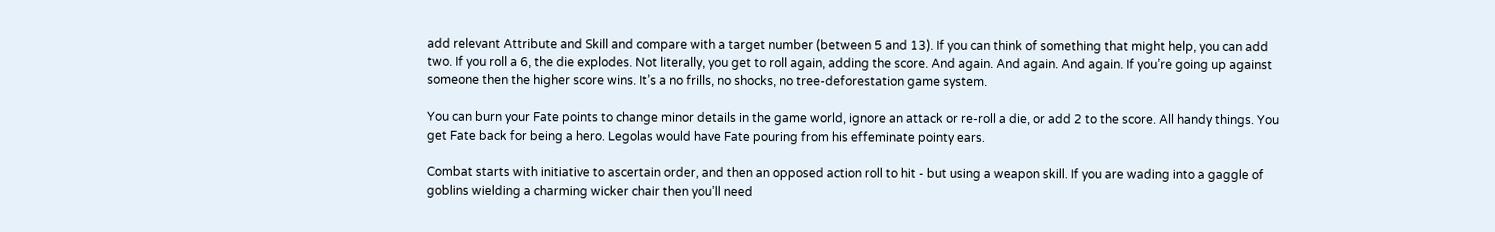add relevant Attribute and Skill and compare with a target number (between 5 and 13). If you can think of something that might help, you can add two. If you roll a 6, the die explodes. Not literally, you get to roll again, adding the score. And again. And again. And again. If you’re going up against someone then the higher score wins. It’s a no frills, no shocks, no tree-deforestation game system.

You can burn your Fate points to change minor details in the game world, ignore an attack or re-roll a die, or add 2 to the score. All handy things. You get Fate back for being a hero. Legolas would have Fate pouring from his effeminate pointy ears.

Combat starts with initiative to ascertain order, and then an opposed action roll to hit - but using a weapon skill. If you are wading into a gaggle of goblins wielding a charming wicker chair then you’ll need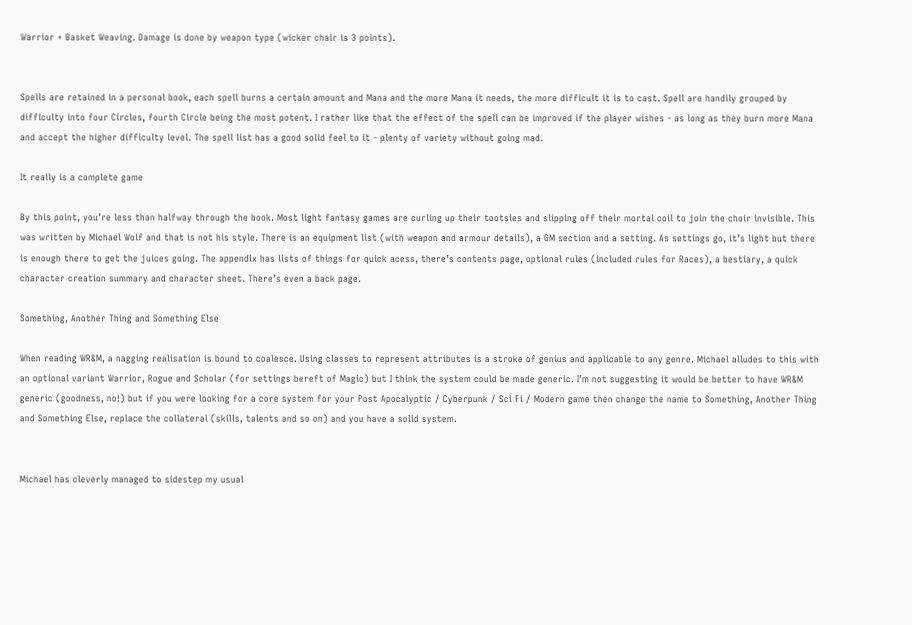Warrior + Basket Weaving. Damage is done by weapon type (wicker chair is 3 points).


Spells are retained in a personal book, each spell burns a certain amount and Mana and the more Mana it needs, the more difficult it is to cast. Spell are handily grouped by difficulty into four Circles, fourth Circle being the most potent. I rather like that the effect of the spell can be improved if the player wishes - as long as they burn more Mana and accept the higher difficulty level. The spell list has a good solid feel to it - plenty of variety without going mad.

It really is a complete game

By this point, you’re less than halfway through the book. Most light fantasy games are curling up their tootsies and slipping off their mortal coil to join the choir invisible. This was written by Michael Wolf and that is not his style. There is an equipment list (with weapon and armour details), a GM section and a setting. As settings go, it’s light but there is enough there to get the juices going. The appendix has lists of things for quick acess, there’s contents page, optional rules (included rules for Races), a bestiary, a quick character creation summary and character sheet. There’s even a back page.

Something, Another Thing and Something Else

When reading WR&M, a nagging realisation is bound to coalesce. Using classes to represent attributes is a stroke of genius and applicable to any genre. Michael alludes to this with an optional variant Warrior, Rogue and Scholar (for settings bereft of Magic) but I think the system could be made generic. I’m not suggesting it would be better to have WR&M generic (goodness, no!) but if you were looking for a core system for your Post Apocalyptic / Cyberpunk / Sci Fi / Modern game then change the name to Something, Another Thing and Something Else, replace the collateral (skills, talents and so on) and you have a solid system.


Michael has cleverly managed to sidestep my usual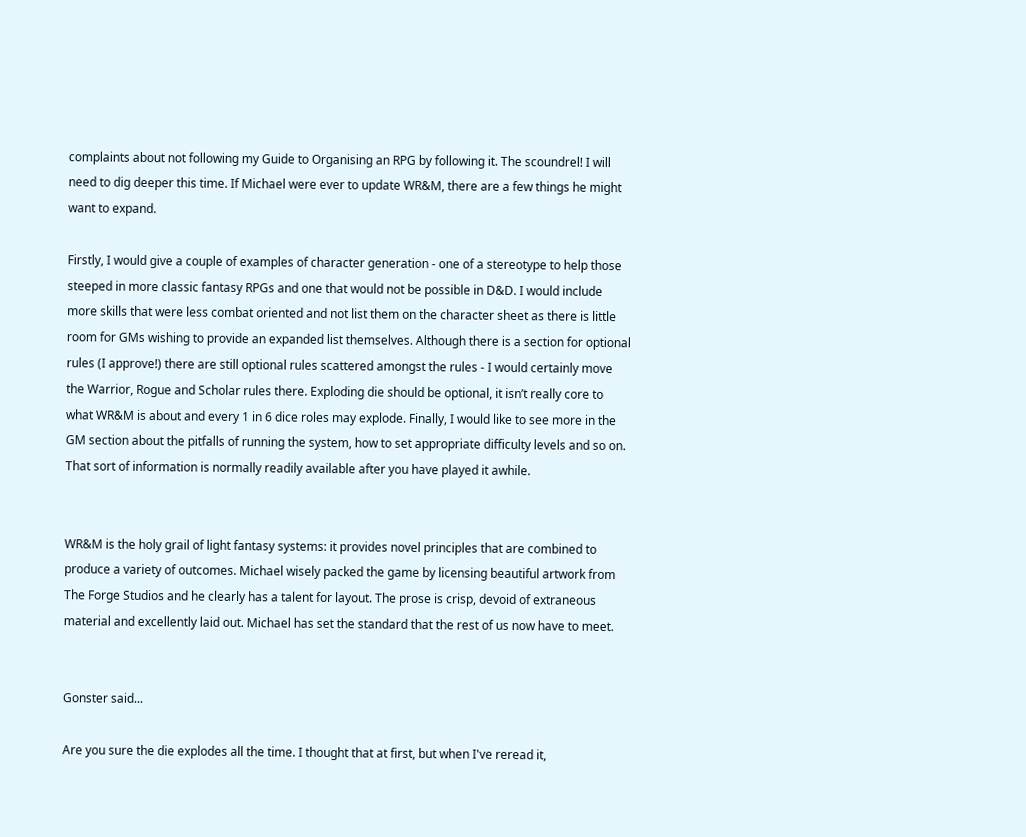complaints about not following my Guide to Organising an RPG by following it. The scoundrel! I will need to dig deeper this time. If Michael were ever to update WR&M, there are a few things he might want to expand.

Firstly, I would give a couple of examples of character generation - one of a stereotype to help those steeped in more classic fantasy RPGs and one that would not be possible in D&D. I would include more skills that were less combat oriented and not list them on the character sheet as there is little room for GMs wishing to provide an expanded list themselves. Although there is a section for optional rules (I approve!) there are still optional rules scattered amongst the rules - I would certainly move the Warrior, Rogue and Scholar rules there. Exploding die should be optional, it isn’t really core to what WR&M is about and every 1 in 6 dice roles may explode. Finally, I would like to see more in the GM section about the pitfalls of running the system, how to set appropriate difficulty levels and so on. That sort of information is normally readily available after you have played it awhile.


WR&M is the holy grail of light fantasy systems: it provides novel principles that are combined to produce a variety of outcomes. Michael wisely packed the game by licensing beautiful artwork from The Forge Studios and he clearly has a talent for layout. The prose is crisp, devoid of extraneous material and excellently laid out. Michael has set the standard that the rest of us now have to meet.


Gonster said...

Are you sure the die explodes all the time. I thought that at first, but when I've reread it,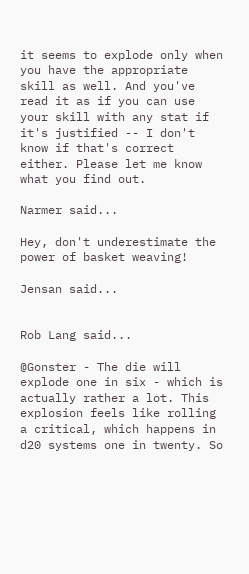it seems to explode only when you have the appropriate skill as well. And you've read it as if you can use your skill with any stat if it's justified -- I don't know if that's correct either. Please let me know what you find out.

Narmer said...

Hey, don't underestimate the power of basket weaving!

Jensan said...


Rob Lang said...

@Gonster - The die will explode one in six - which is actually rather a lot. This explosion feels like rolling a critical, which happens in d20 systems one in twenty. So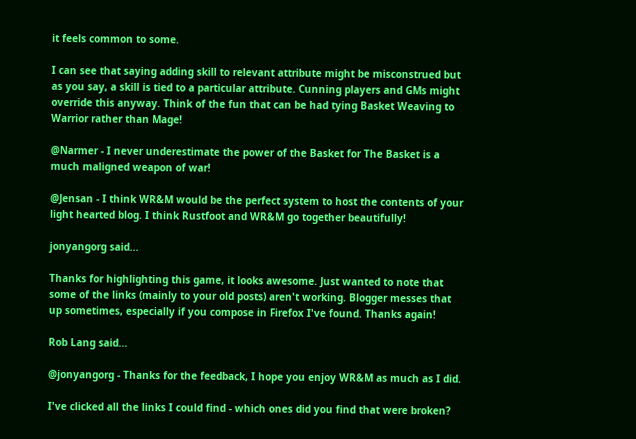it feels common to some.

I can see that saying adding skill to relevant attribute might be misconstrued but as you say, a skill is tied to a particular attribute. Cunning players and GMs might override this anyway. Think of the fun that can be had tying Basket Weaving to Warrior rather than Mage!

@Narmer - I never underestimate the power of the Basket for The Basket is a much maligned weapon of war!

@Jensan - I think WR&M would be the perfect system to host the contents of your light hearted blog. I think Rustfoot and WR&M go together beautifully!

jonyangorg said...

Thanks for highlighting this game, it looks awesome. Just wanted to note that some of the links (mainly to your old posts) aren't working. Blogger messes that up sometimes, especially if you compose in Firefox I've found. Thanks again!

Rob Lang said...

@jonyangorg - Thanks for the feedback, I hope you enjoy WR&M as much as I did.

I've clicked all the links I could find - which ones did you find that were broken?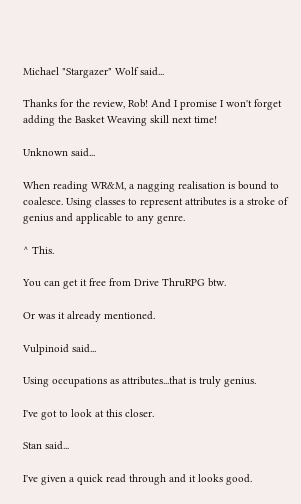Michael "Stargazer" Wolf said...

Thanks for the review, Rob! And I promise I won't forget adding the Basket Weaving skill next time!

Unknown said...

When reading WR&M, a nagging realisation is bound to coalesce. Using classes to represent attributes is a stroke of genius and applicable to any genre.

^ This.

You can get it free from Drive ThruRPG btw.

Or was it already mentioned.

Vulpinoid said...

Using occupations as attributes...that is truly genius.

I've got to look at this closer.

Stan said...

I've given a quick read through and it looks good.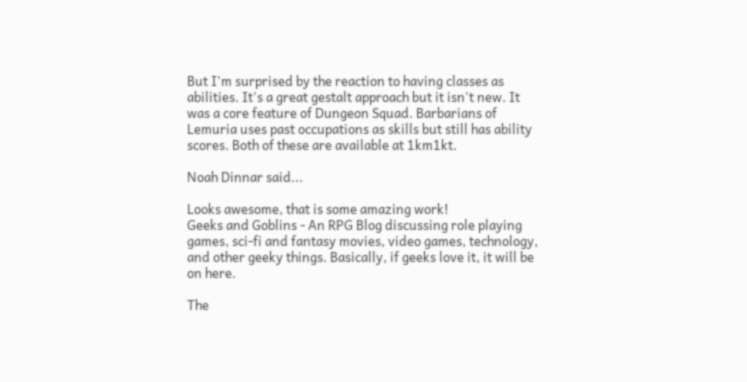But I'm surprised by the reaction to having classes as abilities. It's a great gestalt approach but it isn't new. It was a core feature of Dungeon Squad. Barbarians of Lemuria uses past occupations as skills but still has ability scores. Both of these are available at 1km1kt.

Noah Dinnar said...

Looks awesome, that is some amazing work!
Geeks and Goblins - An RPG Blog discussing role playing games, sci-fi and fantasy movies, video games, technology, and other geeky things. Basically, if geeks love it, it will be on here.

The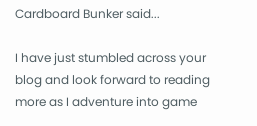Cardboard Bunker said...

I have just stumbled across your blog and look forward to reading more as I adventure into game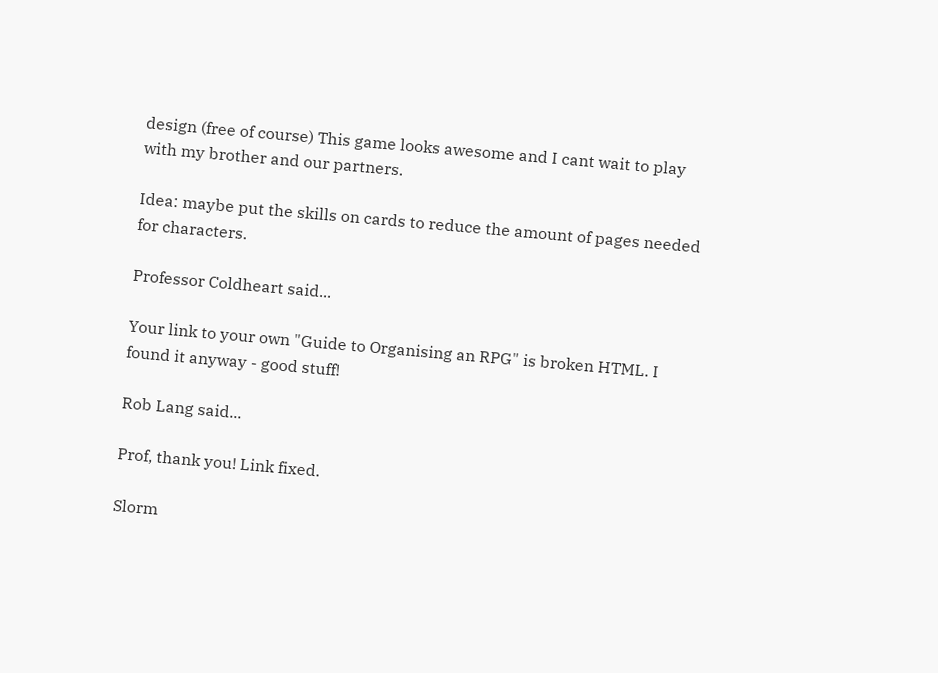design (free of course) This game looks awesome and I cant wait to play with my brother and our partners.

Idea: maybe put the skills on cards to reduce the amount of pages needed for characters.

Professor Coldheart said...

Your link to your own "Guide to Organising an RPG" is broken HTML. I found it anyway - good stuff!

Rob Lang said...

Prof, thank you! Link fixed.

Slorm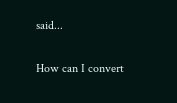said...

How can I convert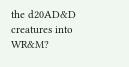the d20AD&D creatures into WR&M?